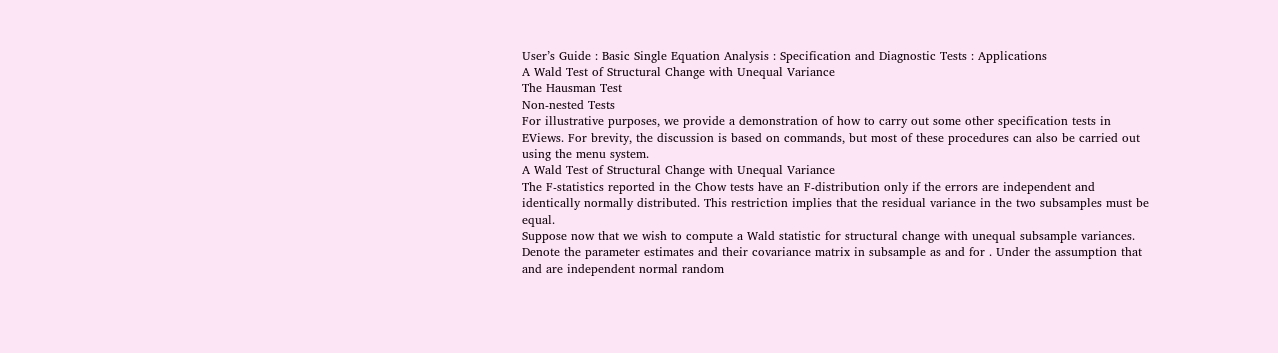User’s Guide : Basic Single Equation Analysis : Specification and Diagnostic Tests : Applications
A Wald Test of Structural Change with Unequal Variance
The Hausman Test
Non-nested Tests
For illustrative purposes, we provide a demonstration of how to carry out some other specification tests in EViews. For brevity, the discussion is based on commands, but most of these procedures can also be carried out using the menu system.
A Wald Test of Structural Change with Unequal Variance
The F-statistics reported in the Chow tests have an F-distribution only if the errors are independent and identically normally distributed. This restriction implies that the residual variance in the two subsamples must be equal.
Suppose now that we wish to compute a Wald statistic for structural change with unequal subsample variances. Denote the parameter estimates and their covariance matrix in subsample as and for . Under the assumption that and are independent normal random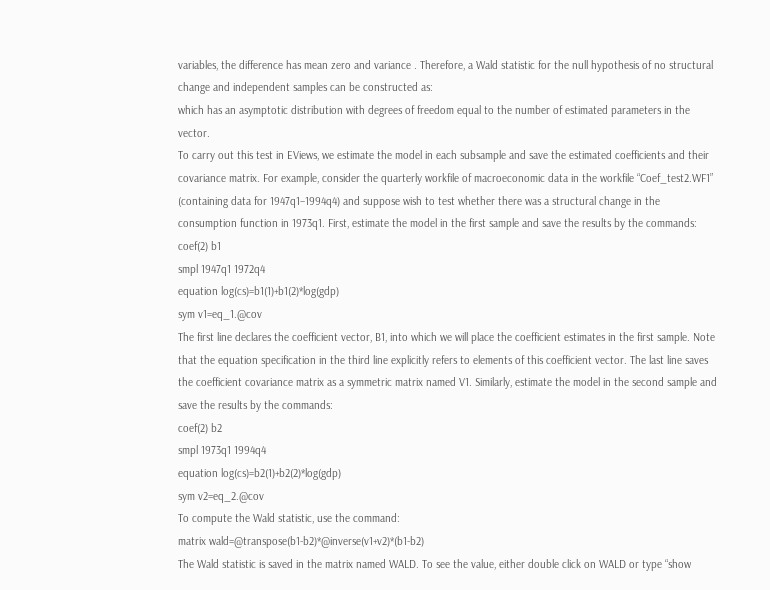variables, the difference has mean zero and variance . Therefore, a Wald statistic for the null hypothesis of no structural change and independent samples can be constructed as:
which has an asymptotic distribution with degrees of freedom equal to the number of estimated parameters in the vector.
To carry out this test in EViews, we estimate the model in each subsample and save the estimated coefficients and their covariance matrix. For example, consider the quarterly workfile of macroeconomic data in the workfile “Coef_test2.WF1” (containing data for 1947q1–1994q4) and suppose wish to test whether there was a structural change in the consumption function in 1973q1. First, estimate the model in the first sample and save the results by the commands:
coef(2) b1
smpl 1947q1 1972q4
equation log(cs)=b1(1)+b1(2)*log(gdp)
sym v1=eq_1.@cov
The first line declares the coefficient vector, B1, into which we will place the coefficient estimates in the first sample. Note that the equation specification in the third line explicitly refers to elements of this coefficient vector. The last line saves the coefficient covariance matrix as a symmetric matrix named V1. Similarly, estimate the model in the second sample and save the results by the commands:
coef(2) b2
smpl 1973q1 1994q4
equation log(cs)=b2(1)+b2(2)*log(gdp)
sym v2=eq_2.@cov
To compute the Wald statistic, use the command:
matrix wald=@transpose(b1-b2)*@inverse(v1+v2)*(b1-b2)
The Wald statistic is saved in the matrix named WALD. To see the value, either double click on WALD or type “show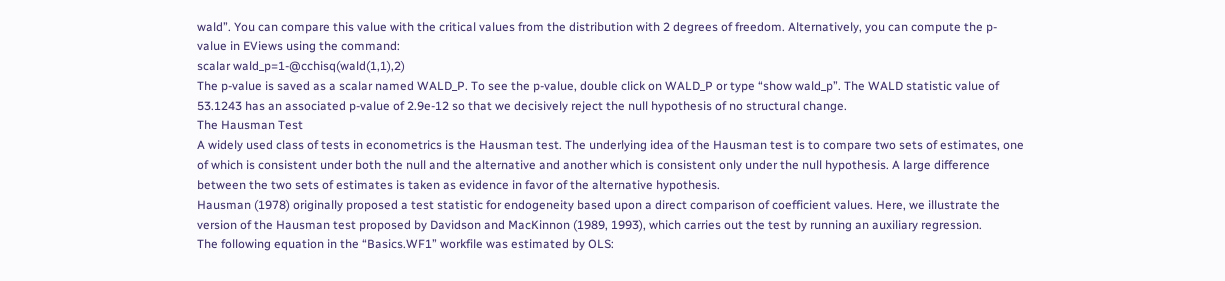wald”. You can compare this value with the critical values from the distribution with 2 degrees of freedom. Alternatively, you can compute the p-value in EViews using the command:
scalar wald_p=1-@cchisq(wald(1,1),2)
The p-value is saved as a scalar named WALD_P. To see the p-value, double click on WALD_P or type “show wald_p”. The WALD statistic value of 53.1243 has an associated p-value of 2.9e-12 so that we decisively reject the null hypothesis of no structural change.
The Hausman Test
A widely used class of tests in econometrics is the Hausman test. The underlying idea of the Hausman test is to compare two sets of estimates, one of which is consistent under both the null and the alternative and another which is consistent only under the null hypothesis. A large difference between the two sets of estimates is taken as evidence in favor of the alternative hypothesis.
Hausman (1978) originally proposed a test statistic for endogeneity based upon a direct comparison of coefficient values. Here, we illustrate the version of the Hausman test proposed by Davidson and MacKinnon (1989, 1993), which carries out the test by running an auxiliary regression.
The following equation in the “Basics.WF1” workfile was estimated by OLS: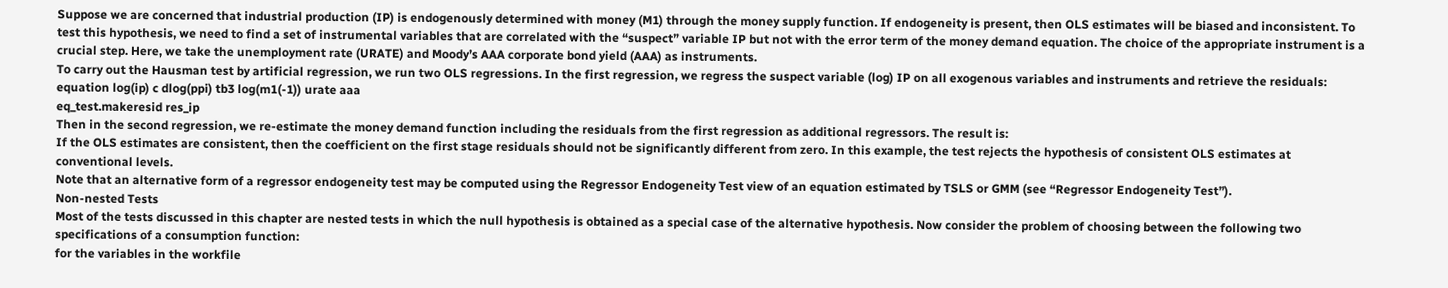Suppose we are concerned that industrial production (IP) is endogenously determined with money (M1) through the money supply function. If endogeneity is present, then OLS estimates will be biased and inconsistent. To test this hypothesis, we need to find a set of instrumental variables that are correlated with the “suspect” variable IP but not with the error term of the money demand equation. The choice of the appropriate instrument is a crucial step. Here, we take the unemployment rate (URATE) and Moody’s AAA corporate bond yield (AAA) as instruments.
To carry out the Hausman test by artificial regression, we run two OLS regressions. In the first regression, we regress the suspect variable (log) IP on all exogenous variables and instruments and retrieve the residuals:
equation log(ip) c dlog(ppi) tb3 log(m1(-1)) urate aaa
eq_test.makeresid res_ip
Then in the second regression, we re-estimate the money demand function including the residuals from the first regression as additional regressors. The result is:
If the OLS estimates are consistent, then the coefficient on the first stage residuals should not be significantly different from zero. In this example, the test rejects the hypothesis of consistent OLS estimates at conventional levels.
Note that an alternative form of a regressor endogeneity test may be computed using the Regressor Endogeneity Test view of an equation estimated by TSLS or GMM (see “Regressor Endogeneity Test”).
Non-nested Tests
Most of the tests discussed in this chapter are nested tests in which the null hypothesis is obtained as a special case of the alternative hypothesis. Now consider the problem of choosing between the following two specifications of a consumption function:
for the variables in the workfile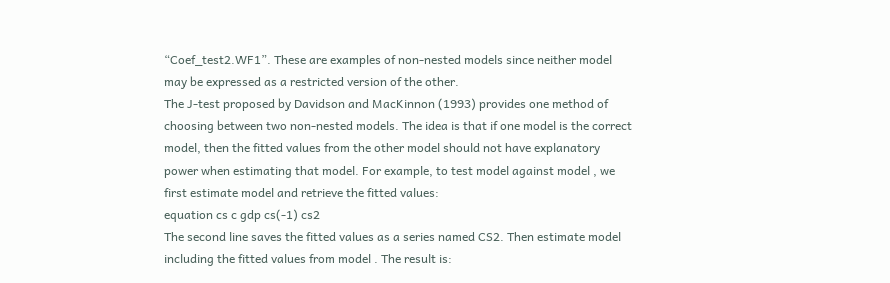“Coef_test2.WF1”. These are examples of non-nested models since neither model may be expressed as a restricted version of the other.
The J-test proposed by Davidson and MacKinnon (1993) provides one method of choosing between two non-nested models. The idea is that if one model is the correct model, then the fitted values from the other model should not have explanatory power when estimating that model. For example, to test model against model , we first estimate model and retrieve the fitted values:
equation cs c gdp cs(-1) cs2
The second line saves the fitted values as a series named CS2. Then estimate model including the fitted values from model . The result is: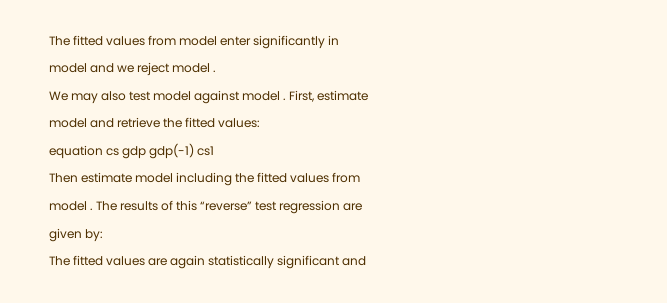The fitted values from model enter significantly in model and we reject model .
We may also test model against model . First, estimate model and retrieve the fitted values:
equation cs gdp gdp(-1) cs1
Then estimate model including the fitted values from model . The results of this “reverse” test regression are given by:
The fitted values are again statistically significant and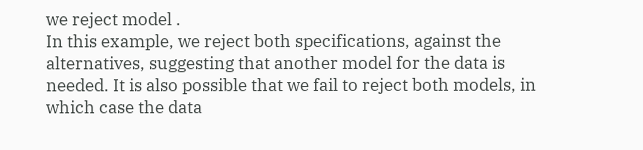we reject model .
In this example, we reject both specifications, against the alternatives, suggesting that another model for the data is needed. It is also possible that we fail to reject both models, in which case the data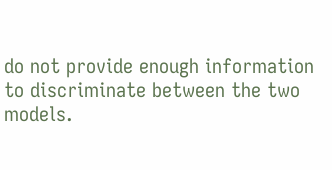do not provide enough information to discriminate between the two models.